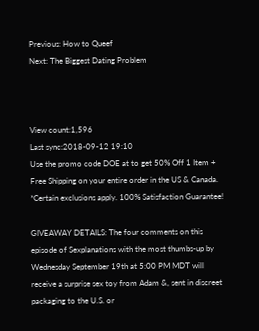Previous: How to Queef
Next: The Biggest Dating Problem



View count:1,596
Last sync:2018-09-12 19:10
Use the promo code DOE at to get 50% Off 1 Item + Free Shipping on your entire order in the US & Canada. *Certain exclusions apply. 100% Satisfaction Guarantee!

GIVEAWAY DETAILS: The four comments on this episode of Sexplanations with the most thumbs-up by Wednesday September 19th at 5:00 PM MDT will receive a surprise sex toy from Adam &, sent in discreet packaging to the U.S. or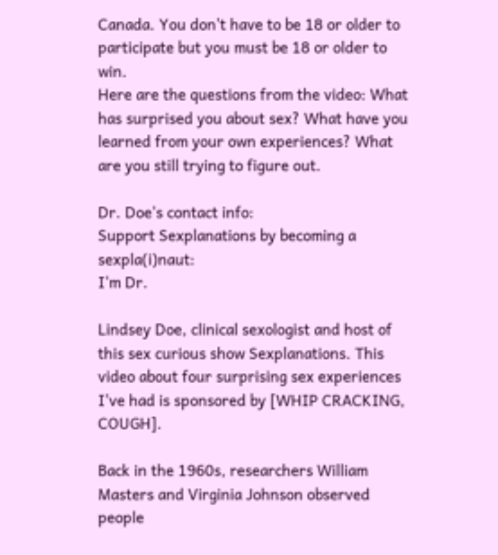Canada. You don't have to be 18 or older to participate but you must be 18 or older to win.
Here are the questions from the video: What has surprised you about sex? What have you learned from your own experiences? What are you still trying to figure out.

Dr. Doe's contact info:
Support Sexplanations by becoming a sexpla(i)naut:
I'm Dr.

Lindsey Doe, clinical sexologist and host of this sex curious show Sexplanations. This video about four surprising sex experiences I've had is sponsored by [WHIP CRACKING, COUGH].

Back in the 1960s, researchers William Masters and Virginia Johnson observed people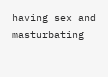having sex and masturbating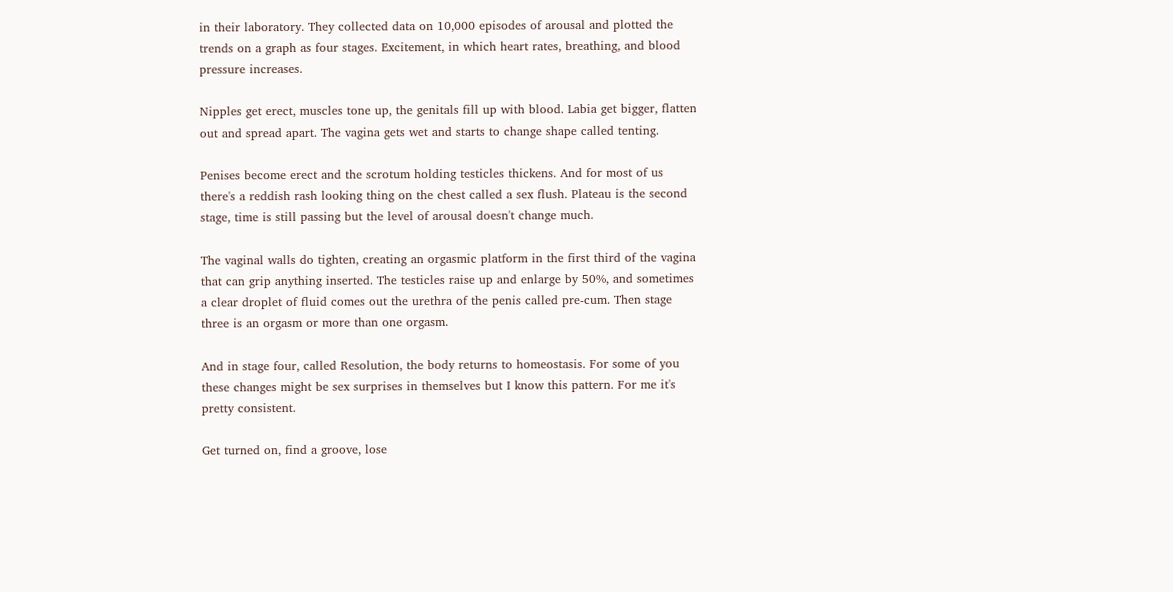in their laboratory. They collected data on 10,000 episodes of arousal and plotted the trends on a graph as four stages. Excitement, in which heart rates, breathing, and blood pressure increases.

Nipples get erect, muscles tone up, the genitals fill up with blood. Labia get bigger, flatten out and spread apart. The vagina gets wet and starts to change shape called tenting.

Penises become erect and the scrotum holding testicles thickens. And for most of us there's a reddish rash looking thing on the chest called a sex flush. Plateau is the second stage, time is still passing but the level of arousal doesn't change much.

The vaginal walls do tighten, creating an orgasmic platform in the first third of the vagina that can grip anything inserted. The testicles raise up and enlarge by 50%, and sometimes a clear droplet of fluid comes out the urethra of the penis called pre-cum. Then stage three is an orgasm or more than one orgasm.

And in stage four, called Resolution, the body returns to homeostasis. For some of you these changes might be sex surprises in themselves but I know this pattern. For me it's pretty consistent.

Get turned on, find a groove, lose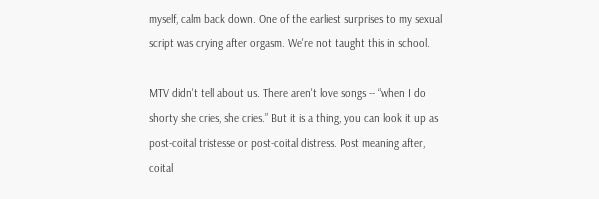myself, calm back down. One of the earliest surprises to my sexual script was crying after orgasm. We're not taught this in school.

MTV didn't tell about us. There aren't love songs -- “when I do shorty she cries, she cries.” But it is a thing, you can look it up as post-coital tristesse or post-coital distress. Post meaning after, coital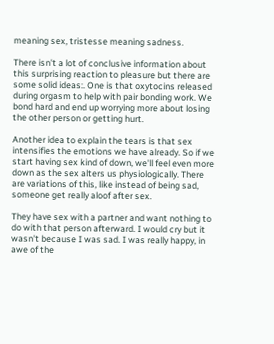meaning sex, tristesse meaning sadness.

There isn't a lot of conclusive information about this surprising reaction to pleasure but there are some solid ideas:. One is that oxytocins released during orgasm to help with pair bonding work. We bond hard and end up worrying more about losing the other person or getting hurt.

Another idea to explain the tears is that sex intensifies the emotions we have already. So if we start having sex kind of down, we'll feel even more down as the sex alters us physiologically. There are variations of this, like instead of being sad, someone get really aloof after sex.

They have sex with a partner and want nothing to do with that person afterward. I would cry but it wasn't because I was sad. I was really happy, in awe of the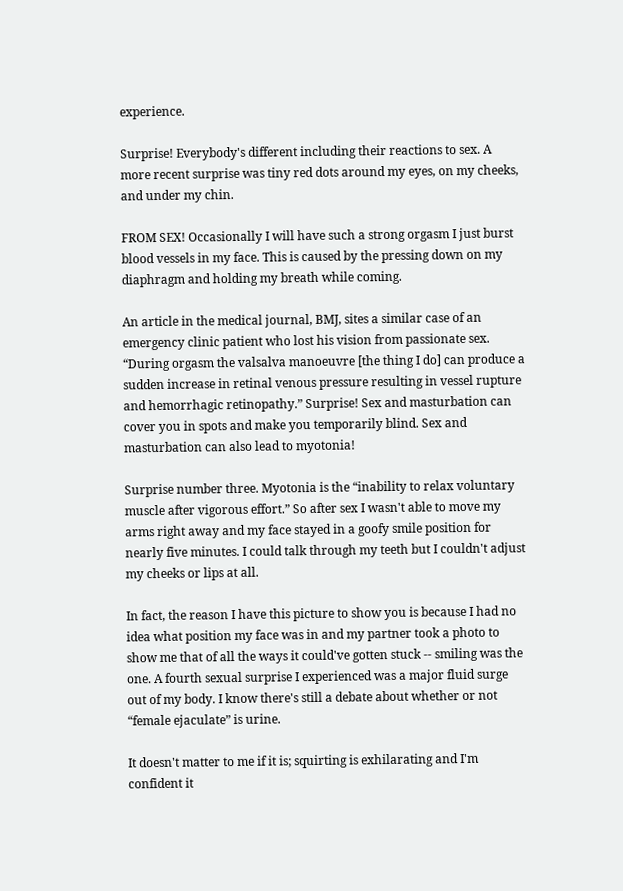experience.

Surprise! Everybody's different including their reactions to sex. A more recent surprise was tiny red dots around my eyes, on my cheeks, and under my chin.

FROM SEX! Occasionally I will have such a strong orgasm I just burst blood vessels in my face. This is caused by the pressing down on my diaphragm and holding my breath while coming.

An article in the medical journal, BMJ, sites a similar case of an emergency clinic patient who lost his vision from passionate sex. “During orgasm the valsalva manoeuvre [the thing I do] can produce a sudden increase in retinal venous pressure resulting in vessel rupture and hemorrhagic retinopathy.” Surprise! Sex and masturbation can cover you in spots and make you temporarily blind. Sex and masturbation can also lead to myotonia!

Surprise number three. Myotonia is the “inability to relax voluntary muscle after vigorous effort.” So after sex I wasn't able to move my arms right away and my face stayed in a goofy smile position for nearly five minutes. I could talk through my teeth but I couldn't adjust my cheeks or lips at all.

In fact, the reason I have this picture to show you is because I had no idea what position my face was in and my partner took a photo to show me that of all the ways it could've gotten stuck -- smiling was the one. A fourth sexual surprise I experienced was a major fluid surge out of my body. I know there's still a debate about whether or not “female ejaculate” is urine.

It doesn't matter to me if it is; squirting is exhilarating and I'm confident it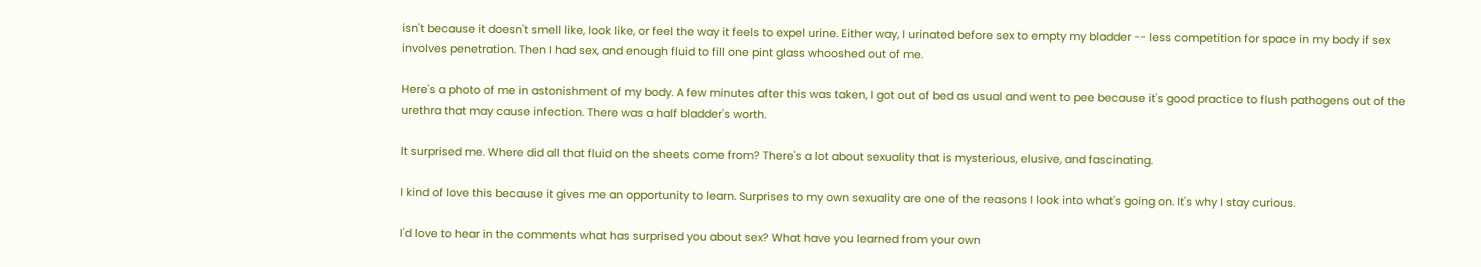isn't because it doesn't smell like, look like, or feel the way it feels to expel urine. Either way, I urinated before sex to empty my bladder -- less competition for space in my body if sex involves penetration. Then I had sex, and enough fluid to fill one pint glass whooshed out of me.

Here's a photo of me in astonishment of my body. A few minutes after this was taken, I got out of bed as usual and went to pee because it's good practice to flush pathogens out of the urethra that may cause infection. There was a half bladder's worth.

It surprised me. Where did all that fluid on the sheets come from? There's a lot about sexuality that is mysterious, elusive, and fascinating.

I kind of love this because it gives me an opportunity to learn. Surprises to my own sexuality are one of the reasons I look into what's going on. It's why I stay curious.

I'd love to hear in the comments what has surprised you about sex? What have you learned from your own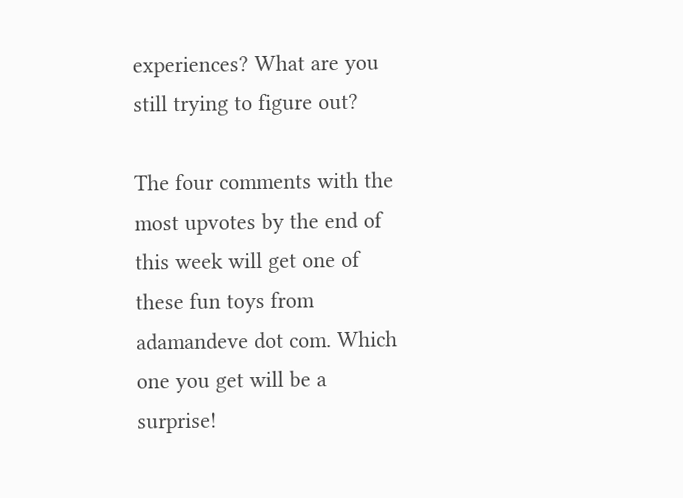experiences? What are you still trying to figure out?

The four comments with the most upvotes by the end of this week will get one of these fun toys from adamandeve dot com. Which one you get will be a surprise!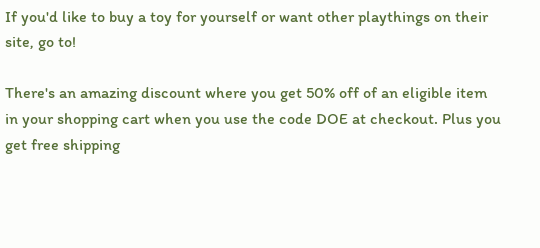If you'd like to buy a toy for yourself or want other playthings on their site, go to!

There's an amazing discount where you get 50% off of an eligible item in your shopping cart when you use the code DOE at checkout. Plus you get free shipping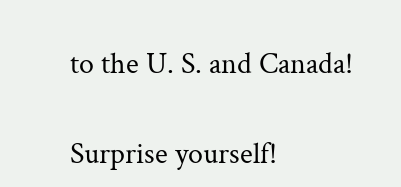to the U. S. and Canada!

Surprise yourself!